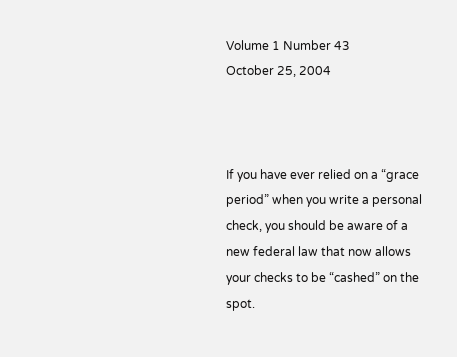Volume 1 Number 43
October 25, 2004



If you have ever relied on a “grace period” when you write a personal check, you should be aware of a new federal law that now allows your checks to be “cashed” on the spot.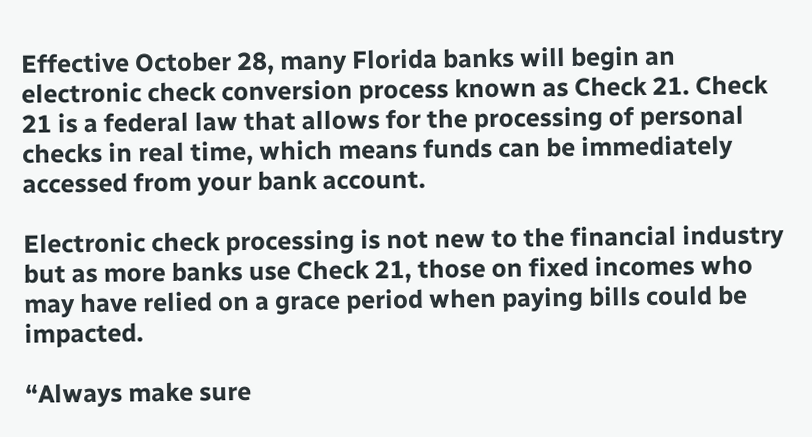Effective October 28, many Florida banks will begin an electronic check conversion process known as Check 21. Check 21 is a federal law that allows for the processing of personal checks in real time, which means funds can be immediately accessed from your bank account.

Electronic check processing is not new to the financial industry but as more banks use Check 21, those on fixed incomes who may have relied on a grace period when paying bills could be impacted.

“Always make sure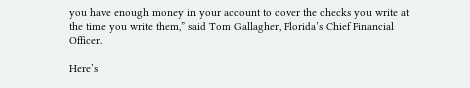you have enough money in your account to cover the checks you write at the time you write them,” said Tom Gallagher, Florida’s Chief Financial Officer.

Here’s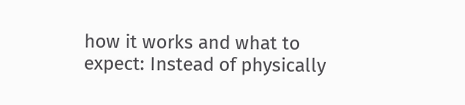how it works and what to expect: Instead of physically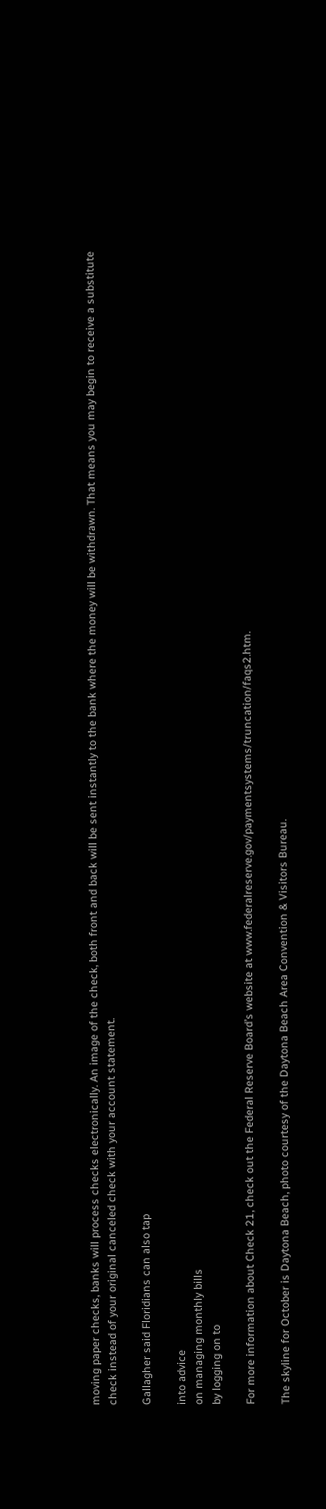moving paper checks, banks will process checks electronically. An image of the check, both front and back will be sent instantly to the bank where the money will be withdrawn. That means you may begin to receive a substitute check instead of your original canceled check with your account statement.

Gallagher said Floridians can also tap

into advice
on managing monthly bills
by logging on to

For more information about Check 21, check out the Federal Reserve Board’s website at www.federalreserve.gov/paymentsystems/truncation/faqs2.htm.

The skyline for October is Daytona Beach, photo courtesy of the Daytona Beach Area Convention & Visitors Bureau.